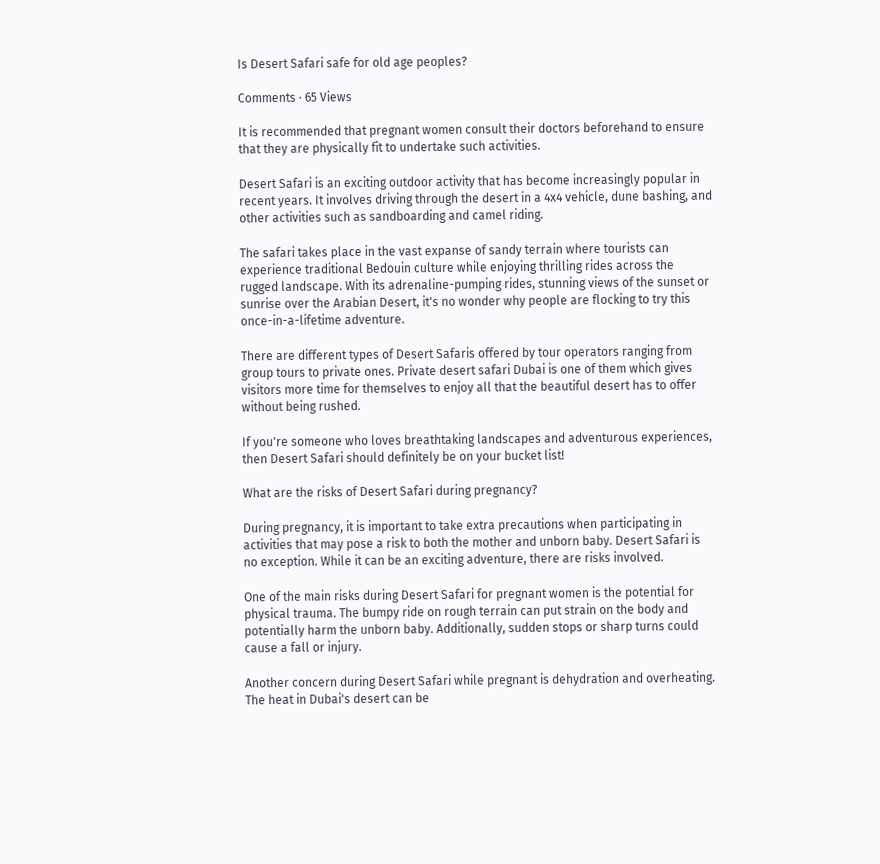Is Desert Safari safe for old age peoples?

Comments · 65 Views

It is recommended that pregnant women consult their doctors beforehand to ensure that they are physically fit to undertake such activities.

Desert Safari is an exciting outdoor activity that has become increasingly popular in recent years. It involves driving through the desert in a 4x4 vehicle, dune bashing, and other activities such as sandboarding and camel riding.

The safari takes place in the vast expanse of sandy terrain where tourists can experience traditional Bedouin culture while enjoying thrilling rides across the rugged landscape. With its adrenaline-pumping rides, stunning views of the sunset or sunrise over the Arabian Desert, it's no wonder why people are flocking to try this once-in-a-lifetime adventure.

There are different types of Desert Safaris offered by tour operators ranging from group tours to private ones. Private desert safari Dubai is one of them which gives visitors more time for themselves to enjoy all that the beautiful desert has to offer without being rushed.

If you're someone who loves breathtaking landscapes and adventurous experiences, then Desert Safari should definitely be on your bucket list!

What are the risks of Desert Safari during pregnancy?

During pregnancy, it is important to take extra precautions when participating in activities that may pose a risk to both the mother and unborn baby. Desert Safari is no exception. While it can be an exciting adventure, there are risks involved.

One of the main risks during Desert Safari for pregnant women is the potential for physical trauma. The bumpy ride on rough terrain can put strain on the body and potentially harm the unborn baby. Additionally, sudden stops or sharp turns could cause a fall or injury.

Another concern during Desert Safari while pregnant is dehydration and overheating. The heat in Dubai's desert can be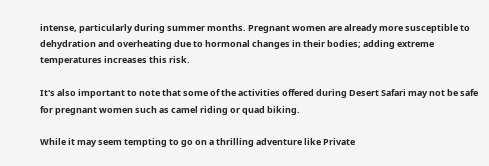intense, particularly during summer months. Pregnant women are already more susceptible to dehydration and overheating due to hormonal changes in their bodies; adding extreme temperatures increases this risk.

It's also important to note that some of the activities offered during Desert Safari may not be safe for pregnant women such as camel riding or quad biking.

While it may seem tempting to go on a thrilling adventure like Private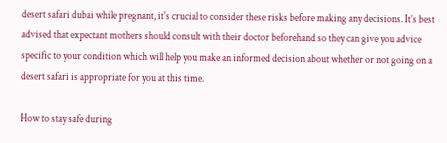desert safari dubai while pregnant, it's crucial to consider these risks before making any decisions. It’s best advised that expectant mothers should consult with their doctor beforehand so they can give you advice specific to your condition which will help you make an informed decision about whether or not going on a desert safari is appropriate for you at this time.

How to stay safe during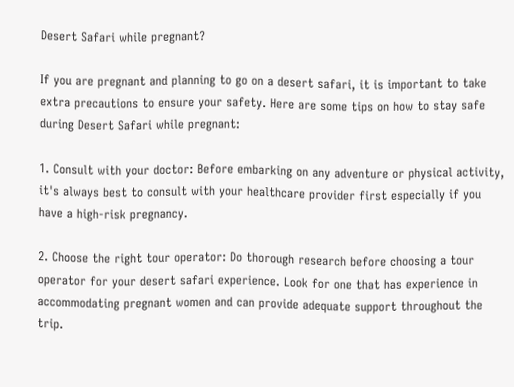Desert Safari while pregnant?

If you are pregnant and planning to go on a desert safari, it is important to take extra precautions to ensure your safety. Here are some tips on how to stay safe during Desert Safari while pregnant:

1. Consult with your doctor: Before embarking on any adventure or physical activity, it's always best to consult with your healthcare provider first especially if you have a high-risk pregnancy.

2. Choose the right tour operator: Do thorough research before choosing a tour operator for your desert safari experience. Look for one that has experience in accommodating pregnant women and can provide adequate support throughout the trip.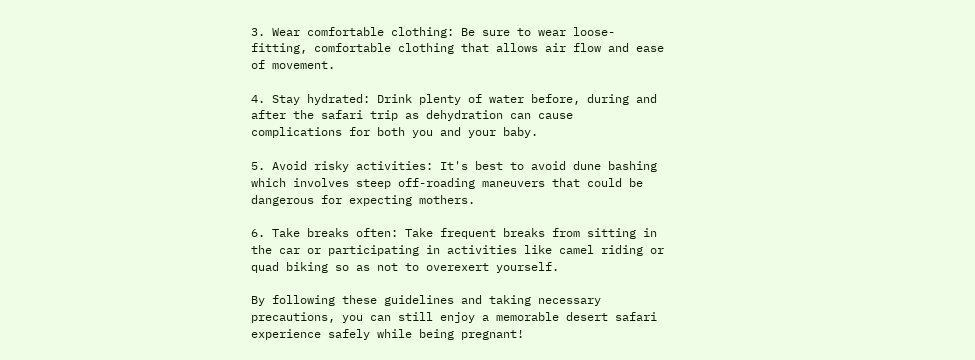3. Wear comfortable clothing: Be sure to wear loose-fitting, comfortable clothing that allows air flow and ease of movement.

4. Stay hydrated: Drink plenty of water before, during and after the safari trip as dehydration can cause complications for both you and your baby.

5. Avoid risky activities: It's best to avoid dune bashing which involves steep off-roading maneuvers that could be dangerous for expecting mothers.

6. Take breaks often: Take frequent breaks from sitting in the car or participating in activities like camel riding or quad biking so as not to overexert yourself.

By following these guidelines and taking necessary precautions, you can still enjoy a memorable desert safari experience safely while being pregnant!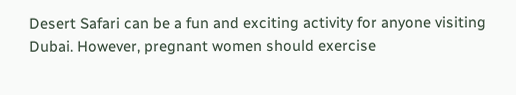Desert Safari can be a fun and exciting activity for anyone visiting Dubai. However, pregnant women should exercise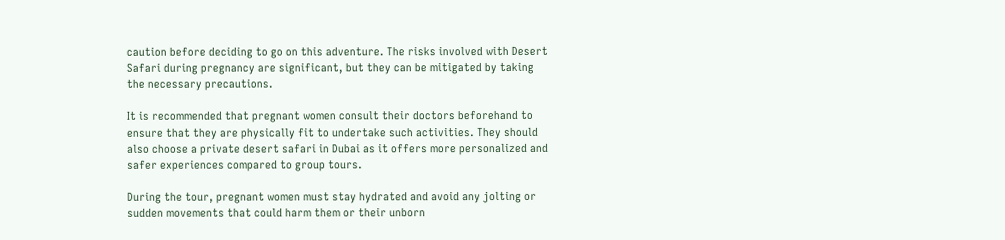caution before deciding to go on this adventure. The risks involved with Desert Safari during pregnancy are significant, but they can be mitigated by taking the necessary precautions.

It is recommended that pregnant women consult their doctors beforehand to ensure that they are physically fit to undertake such activities. They should also choose a private desert safari in Dubai as it offers more personalized and safer experiences compared to group tours.

During the tour, pregnant women must stay hydrated and avoid any jolting or sudden movements that could harm them or their unborn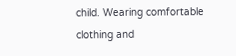child. Wearing comfortable clothing and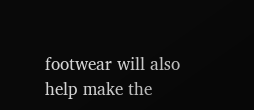footwear will also help make the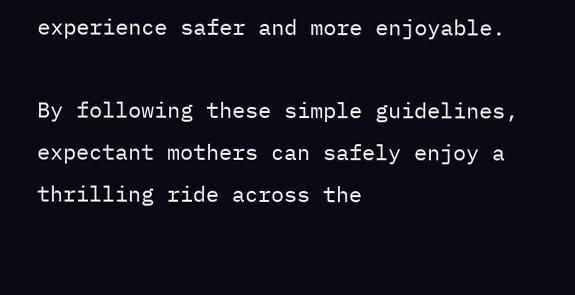experience safer and more enjoyable.

By following these simple guidelines, expectant mothers can safely enjoy a thrilling ride across the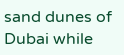sand dunes of Dubai while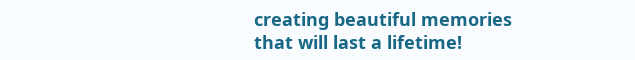creating beautiful memories that will last a lifetime!